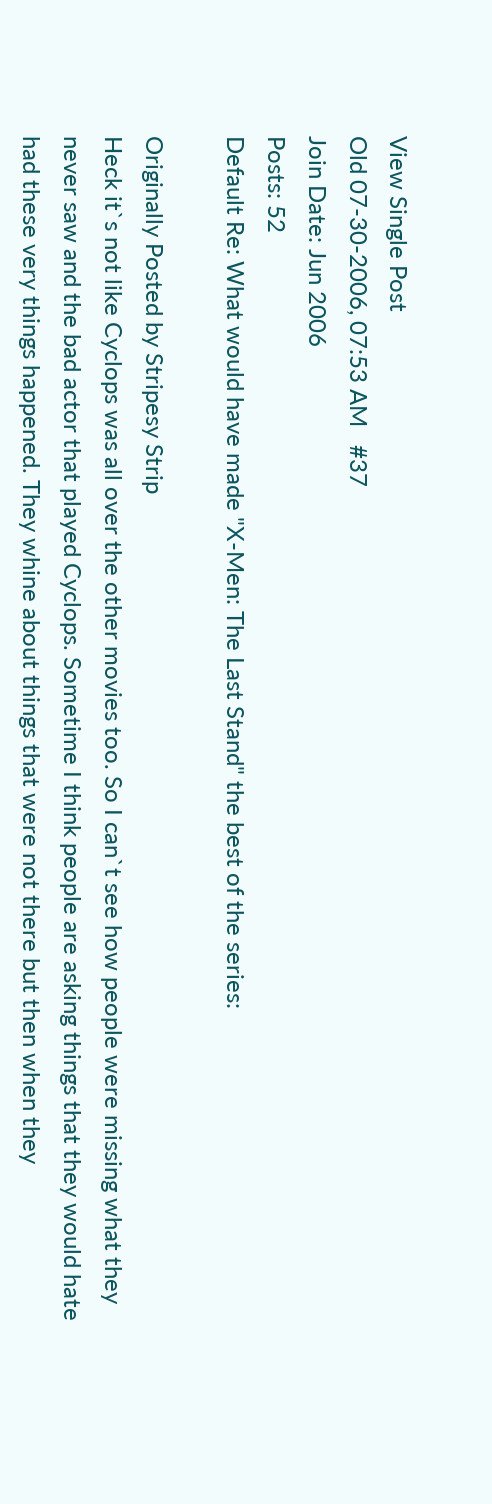View Single Post
Old 07-30-2006, 07:53 AM   #37
Join Date: Jun 2006
Posts: 52
Default Re: What would have made "X-Men: The Last Stand" the best of the series:

Originally Posted by Stripesy Strip
Heck it`s not like Cyclops was all over the other movies too. So I can`t see how people were missing what they never saw and the bad actor that played Cyclops. Sometime I think people are asking things that they would hate had these very things happened. They whine about things that were not there but then when they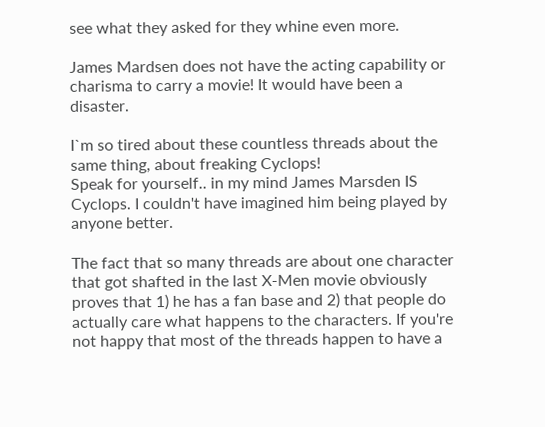see what they asked for they whine even more.

James Mardsen does not have the acting capability or charisma to carry a movie! It would have been a disaster.

I`m so tired about these countless threads about the same thing, about freaking Cyclops!
Speak for yourself.. in my mind James Marsden IS Cyclops. I couldn't have imagined him being played by anyone better.

The fact that so many threads are about one character that got shafted in the last X-Men movie obviously proves that 1) he has a fan base and 2) that people do actually care what happens to the characters. If you're not happy that most of the threads happen to have a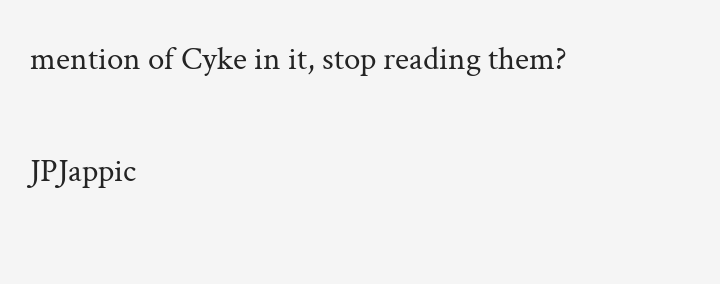mention of Cyke in it, stop reading them?

JPJappic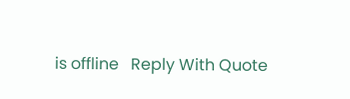is offline   Reply With Quote